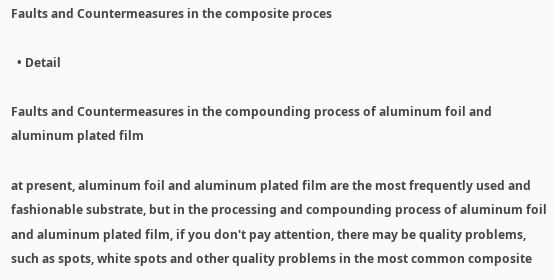Faults and Countermeasures in the composite proces

  • Detail

Faults and Countermeasures in the compounding process of aluminum foil and aluminum plated film

at present, aluminum foil and aluminum plated film are the most frequently used and fashionable substrate, but in the processing and compounding process of aluminum foil and aluminum plated film, if you don't pay attention, there may be quality problems, such as spots, white spots and other quality problems in the most common composite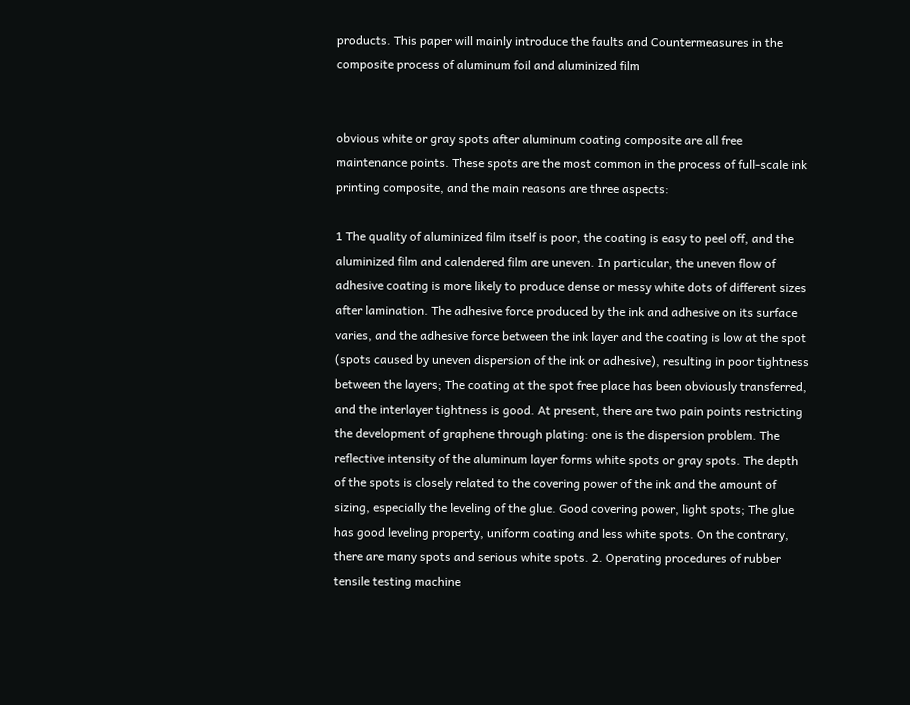products. This paper will mainly introduce the faults and Countermeasures in the composite process of aluminum foil and aluminized film


obvious white or gray spots after aluminum coating composite are all free maintenance points. These spots are the most common in the process of full-scale ink printing composite, and the main reasons are three aspects:

1 The quality of aluminized film itself is poor, the coating is easy to peel off, and the aluminized film and calendered film are uneven. In particular, the uneven flow of adhesive coating is more likely to produce dense or messy white dots of different sizes after lamination. The adhesive force produced by the ink and adhesive on its surface varies, and the adhesive force between the ink layer and the coating is low at the spot (spots caused by uneven dispersion of the ink or adhesive), resulting in poor tightness between the layers; The coating at the spot free place has been obviously transferred, and the interlayer tightness is good. At present, there are two pain points restricting the development of graphene through plating: one is the dispersion problem. The reflective intensity of the aluminum layer forms white spots or gray spots. The depth of the spots is closely related to the covering power of the ink and the amount of sizing, especially the leveling of the glue. Good covering power, light spots; The glue has good leveling property, uniform coating and less white spots. On the contrary, there are many spots and serious white spots. 2. Operating procedures of rubber tensile testing machine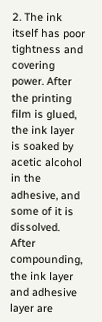2. The ink itself has poor tightness and covering power. After the printing film is glued, the ink layer is soaked by acetic alcohol in the adhesive, and some of it is dissolved. After compounding, the ink layer and adhesive layer are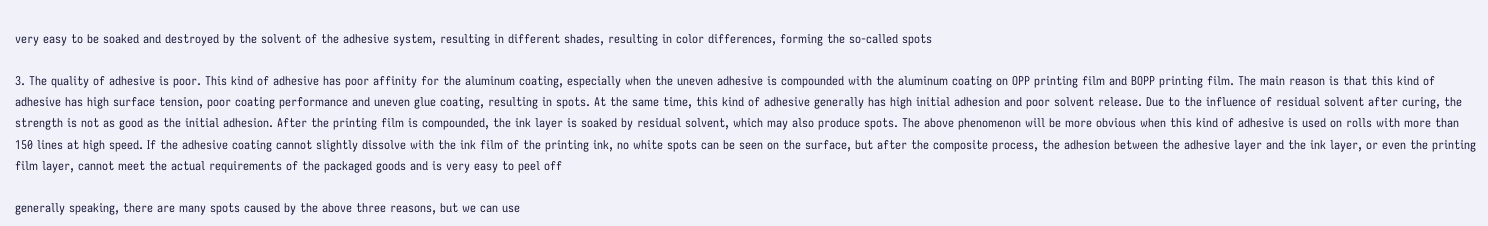very easy to be soaked and destroyed by the solvent of the adhesive system, resulting in different shades, resulting in color differences, forming the so-called spots

3. The quality of adhesive is poor. This kind of adhesive has poor affinity for the aluminum coating, especially when the uneven adhesive is compounded with the aluminum coating on OPP printing film and BOPP printing film. The main reason is that this kind of adhesive has high surface tension, poor coating performance and uneven glue coating, resulting in spots. At the same time, this kind of adhesive generally has high initial adhesion and poor solvent release. Due to the influence of residual solvent after curing, the strength is not as good as the initial adhesion. After the printing film is compounded, the ink layer is soaked by residual solvent, which may also produce spots. The above phenomenon will be more obvious when this kind of adhesive is used on rolls with more than 150 lines at high speed. If the adhesive coating cannot slightly dissolve with the ink film of the printing ink, no white spots can be seen on the surface, but after the composite process, the adhesion between the adhesive layer and the ink layer, or even the printing film layer, cannot meet the actual requirements of the packaged goods and is very easy to peel off

generally speaking, there are many spots caused by the above three reasons, but we can use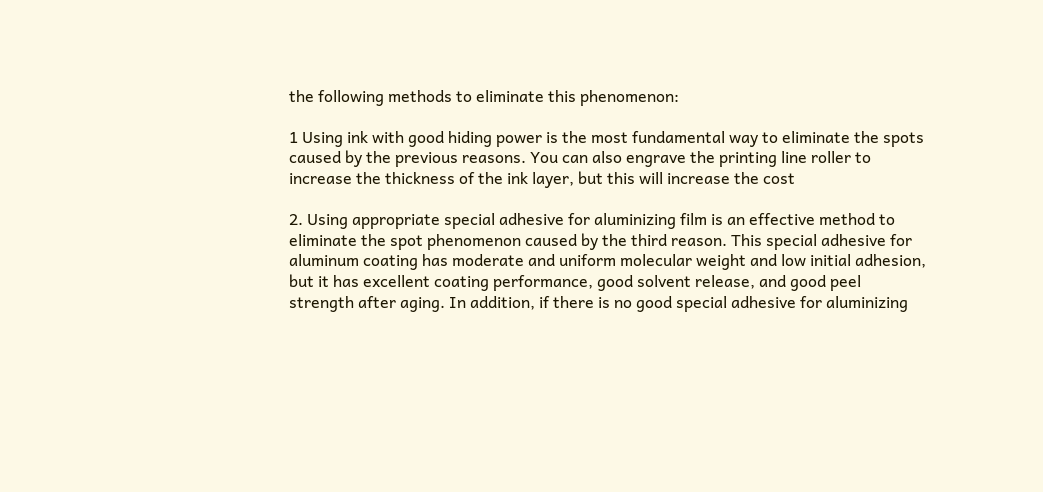the following methods to eliminate this phenomenon:

1 Using ink with good hiding power is the most fundamental way to eliminate the spots caused by the previous reasons. You can also engrave the printing line roller to increase the thickness of the ink layer, but this will increase the cost

2. Using appropriate special adhesive for aluminizing film is an effective method to eliminate the spot phenomenon caused by the third reason. This special adhesive for aluminum coating has moderate and uniform molecular weight and low initial adhesion, but it has excellent coating performance, good solvent release, and good peel strength after aging. In addition, if there is no good special adhesive for aluminizing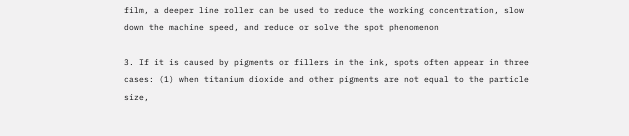film, a deeper line roller can be used to reduce the working concentration, slow down the machine speed, and reduce or solve the spot phenomenon

3. If it is caused by pigments or fillers in the ink, spots often appear in three cases: (1) when titanium dioxide and other pigments are not equal to the particle size,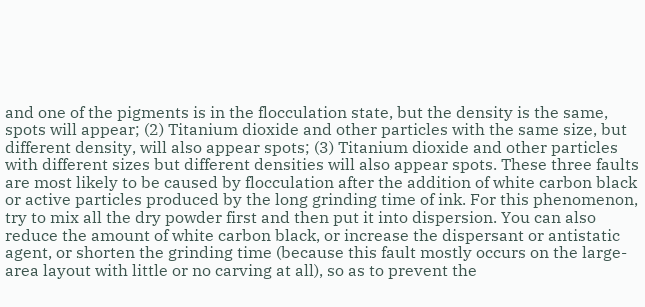and one of the pigments is in the flocculation state, but the density is the same, spots will appear; (2) Titanium dioxide and other particles with the same size, but different density, will also appear spots; (3) Titanium dioxide and other particles with different sizes but different densities will also appear spots. These three faults are most likely to be caused by flocculation after the addition of white carbon black or active particles produced by the long grinding time of ink. For this phenomenon, try to mix all the dry powder first and then put it into dispersion. You can also reduce the amount of white carbon black, or increase the dispersant or antistatic agent, or shorten the grinding time (because this fault mostly occurs on the large-area layout with little or no carving at all), so as to prevent the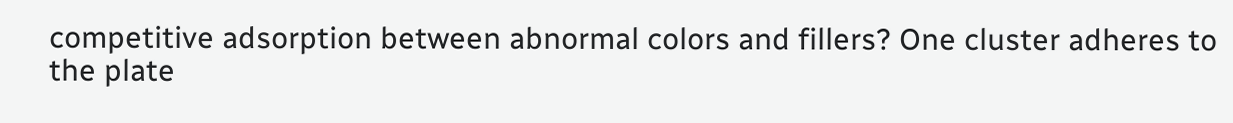competitive adsorption between abnormal colors and fillers? One cluster adheres to the plate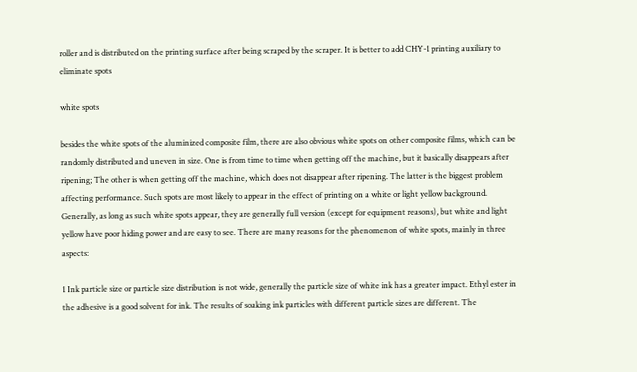roller and is distributed on the printing surface after being scraped by the scraper. It is better to add CHY-1 printing auxiliary to eliminate spots

white spots

besides the white spots of the aluminized composite film, there are also obvious white spots on other composite films, which can be randomly distributed and uneven in size. One is from time to time when getting off the machine, but it basically disappears after ripening; The other is when getting off the machine, which does not disappear after ripening. The latter is the biggest problem affecting performance. Such spots are most likely to appear in the effect of printing on a white or light yellow background. Generally, as long as such white spots appear, they are generally full version (except for equipment reasons), but white and light yellow have poor hiding power and are easy to see. There are many reasons for the phenomenon of white spots, mainly in three aspects:

1 Ink particle size or particle size distribution is not wide, generally the particle size of white ink has a greater impact. Ethyl ester in the adhesive is a good solvent for ink. The results of soaking ink particles with different particle sizes are different. The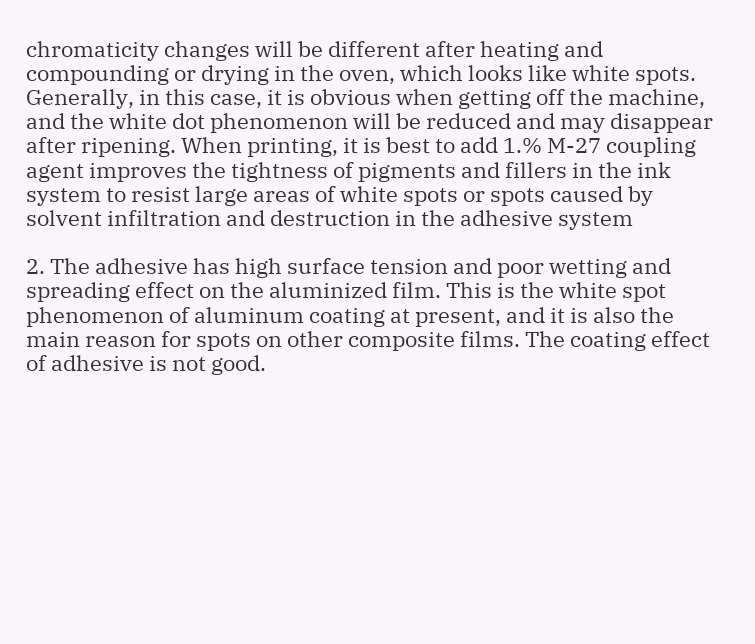chromaticity changes will be different after heating and compounding or drying in the oven, which looks like white spots. Generally, in this case, it is obvious when getting off the machine, and the white dot phenomenon will be reduced and may disappear after ripening. When printing, it is best to add 1.% M-27 coupling agent improves the tightness of pigments and fillers in the ink system to resist large areas of white spots or spots caused by solvent infiltration and destruction in the adhesive system

2. The adhesive has high surface tension and poor wetting and spreading effect on the aluminized film. This is the white spot phenomenon of aluminum coating at present, and it is also the main reason for spots on other composite films. The coating effect of adhesive is not good.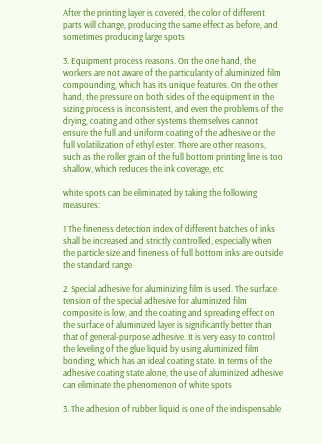After the printing layer is covered, the color of different parts will change, producing the same effect as before, and sometimes producing large spots

3. Equipment process reasons. On the one hand, the workers are not aware of the particularity of aluminized film compounding, which has its unique features. On the other hand, the pressure on both sides of the equipment in the sizing process is inconsistent, and even the problems of the drying, coating and other systems themselves cannot ensure the full and uniform coating of the adhesive or the full volatilization of ethyl ester. There are other reasons, such as the roller grain of the full bottom printing line is too shallow, which reduces the ink coverage, etc

white spots can be eliminated by taking the following measures:

1 The fineness detection index of different batches of inks shall be increased and strictly controlled, especially when the particle size and fineness of full bottom inks are outside the standard range

2. Special adhesive for aluminizing film is used. The surface tension of the special adhesive for aluminized film composite is low, and the coating and spreading effect on the surface of aluminized layer is significantly better than that of general-purpose adhesive. It is very easy to control the leveling of the glue liquid by using aluminized film bonding, which has an ideal coating state. In terms of the adhesive coating state alone, the use of aluminized adhesive can eliminate the phenomenon of white spots

3. The adhesion of rubber liquid is one of the indispensable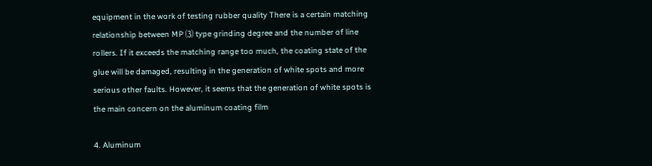equipment in the work of testing rubber quality There is a certain matching relationship between MP ⑶ type grinding degree and the number of line rollers. If it exceeds the matching range too much, the coating state of the glue will be damaged, resulting in the generation of white spots and more serious other faults. However, it seems that the generation of white spots is the main concern on the aluminum coating film

4. Aluminum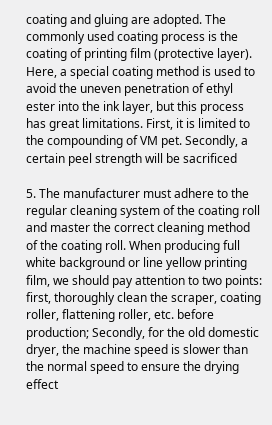coating and gluing are adopted. The commonly used coating process is the coating of printing film (protective layer). Here, a special coating method is used to avoid the uneven penetration of ethyl ester into the ink layer, but this process has great limitations. First, it is limited to the compounding of VM pet. Secondly, a certain peel strength will be sacrificed

5. The manufacturer must adhere to the regular cleaning system of the coating roll and master the correct cleaning method of the coating roll. When producing full white background or line yellow printing film, we should pay attention to two points: first, thoroughly clean the scraper, coating roller, flattening roller, etc. before production; Secondly, for the old domestic dryer, the machine speed is slower than the normal speed to ensure the drying effect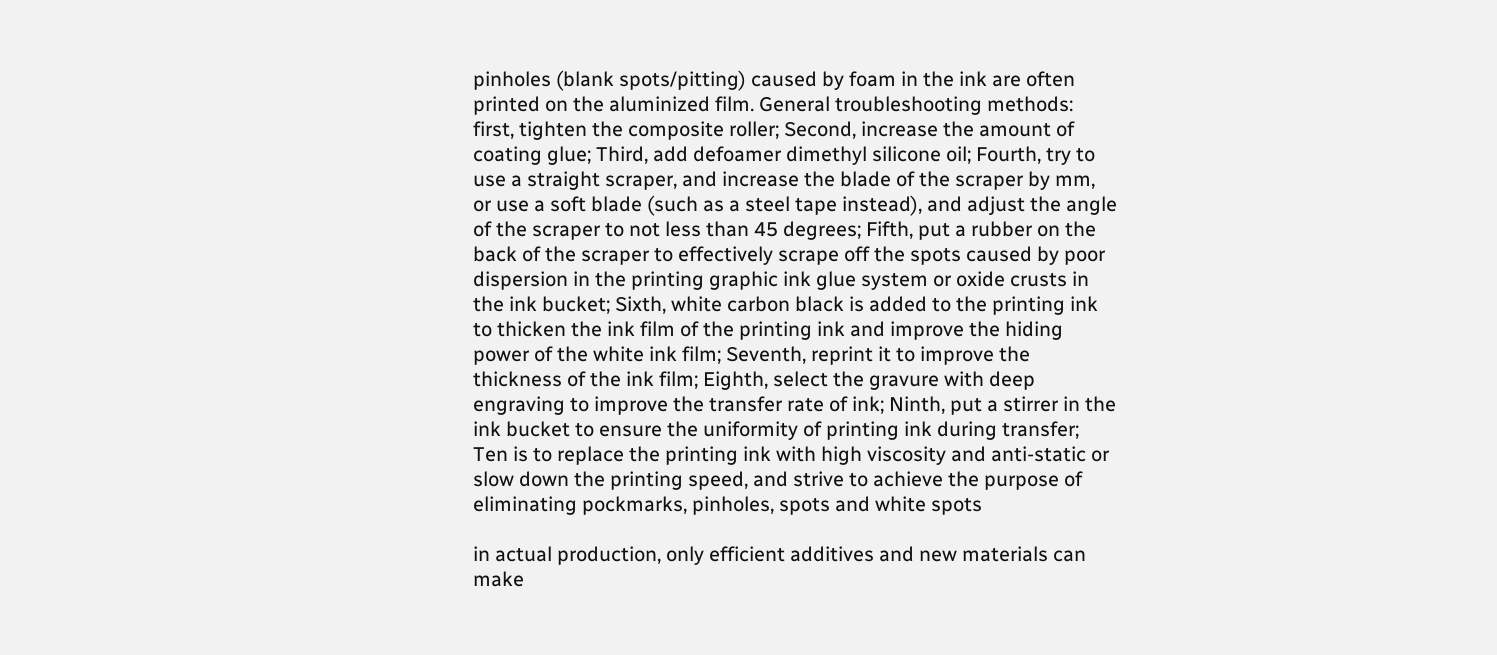pinholes (blank spots/pitting) caused by foam in the ink are often printed on the aluminized film. General troubleshooting methods: first, tighten the composite roller; Second, increase the amount of coating glue; Third, add defoamer dimethyl silicone oil; Fourth, try to use a straight scraper, and increase the blade of the scraper by mm, or use a soft blade (such as a steel tape instead), and adjust the angle of the scraper to not less than 45 degrees; Fifth, put a rubber on the back of the scraper to effectively scrape off the spots caused by poor dispersion in the printing graphic ink glue system or oxide crusts in the ink bucket; Sixth, white carbon black is added to the printing ink to thicken the ink film of the printing ink and improve the hiding power of the white ink film; Seventh, reprint it to improve the thickness of the ink film; Eighth, select the gravure with deep engraving to improve the transfer rate of ink; Ninth, put a stirrer in the ink bucket to ensure the uniformity of printing ink during transfer; Ten is to replace the printing ink with high viscosity and anti-static or slow down the printing speed, and strive to achieve the purpose of eliminating pockmarks, pinholes, spots and white spots

in actual production, only efficient additives and new materials can make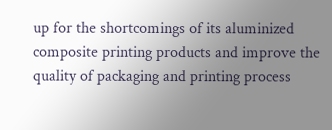up for the shortcomings of its aluminized composite printing products and improve the quality of packaging and printing process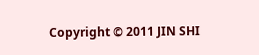Copyright © 2011 JIN SHI